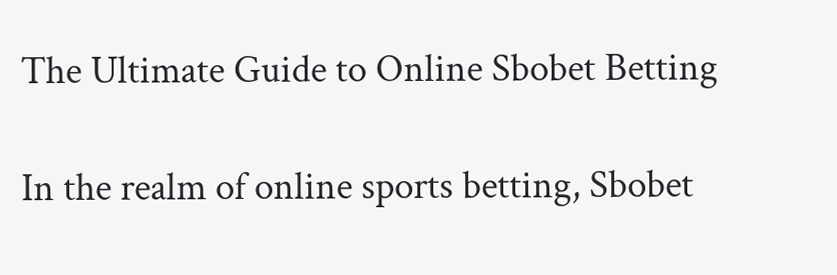The Ultimate Guide to Online Sbobet Betting

In the realm of online sports betting, Sbobet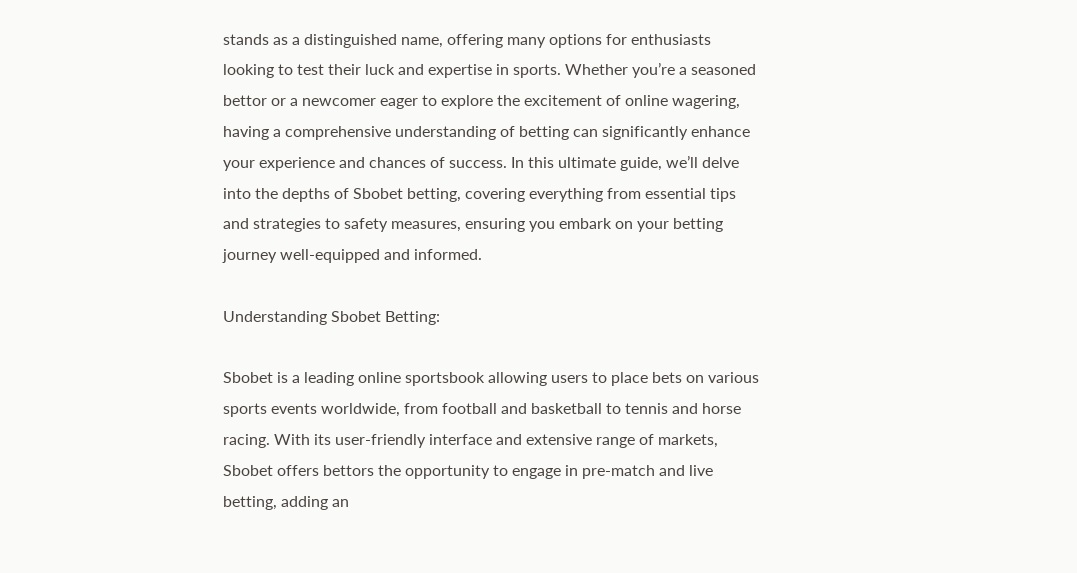stands as a distinguished name, offering many options for enthusiasts looking to test their luck and expertise in sports. Whether you’re a seasoned bettor or a newcomer eager to explore the excitement of online wagering, having a comprehensive understanding of betting can significantly enhance your experience and chances of success. In this ultimate guide, we’ll delve into the depths of Sbobet betting, covering everything from essential tips and strategies to safety measures, ensuring you embark on your betting journey well-equipped and informed.

Understanding Sbobet Betting:

Sbobet is a leading online sportsbook allowing users to place bets on various sports events worldwide, from football and basketball to tennis and horse racing. With its user-friendly interface and extensive range of markets, Sbobet offers bettors the opportunity to engage in pre-match and live betting, adding an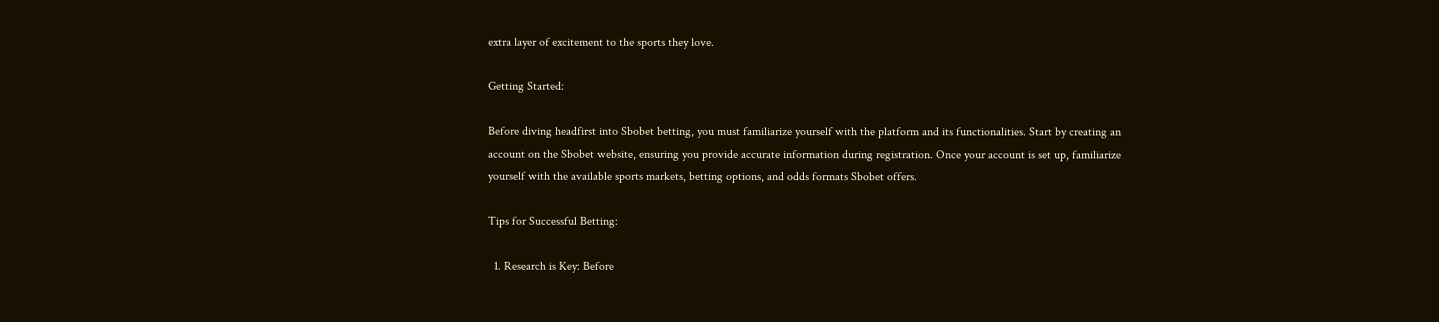extra layer of excitement to the sports they love.

Getting Started:

Before diving headfirst into Sbobet betting, you must familiarize yourself with the platform and its functionalities. Start by creating an account on the Sbobet website, ensuring you provide accurate information during registration. Once your account is set up, familiarize yourself with the available sports markets, betting options, and odds formats Sbobet offers.

Tips for Successful Betting:

  1. Research is Key: Before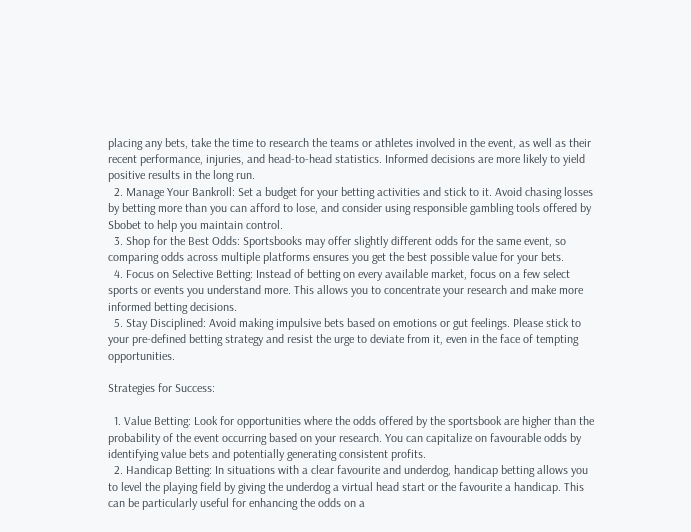placing any bets, take the time to research the teams or athletes involved in the event, as well as their recent performance, injuries, and head-to-head statistics. Informed decisions are more likely to yield positive results in the long run.
  2. Manage Your Bankroll: Set a budget for your betting activities and stick to it. Avoid chasing losses by betting more than you can afford to lose, and consider using responsible gambling tools offered by Sbobet to help you maintain control.
  3. Shop for the Best Odds: Sportsbooks may offer slightly different odds for the same event, so comparing odds across multiple platforms ensures you get the best possible value for your bets.
  4. Focus on Selective Betting: Instead of betting on every available market, focus on a few select sports or events you understand more. This allows you to concentrate your research and make more informed betting decisions.
  5. Stay Disciplined: Avoid making impulsive bets based on emotions or gut feelings. Please stick to your pre-defined betting strategy and resist the urge to deviate from it, even in the face of tempting opportunities.

Strategies for Success:

  1. Value Betting: Look for opportunities where the odds offered by the sportsbook are higher than the probability of the event occurring based on your research. You can capitalize on favourable odds by identifying value bets and potentially generating consistent profits.
  2. Handicap Betting: In situations with a clear favourite and underdog, handicap betting allows you to level the playing field by giving the underdog a virtual head start or the favourite a handicap. This can be particularly useful for enhancing the odds on a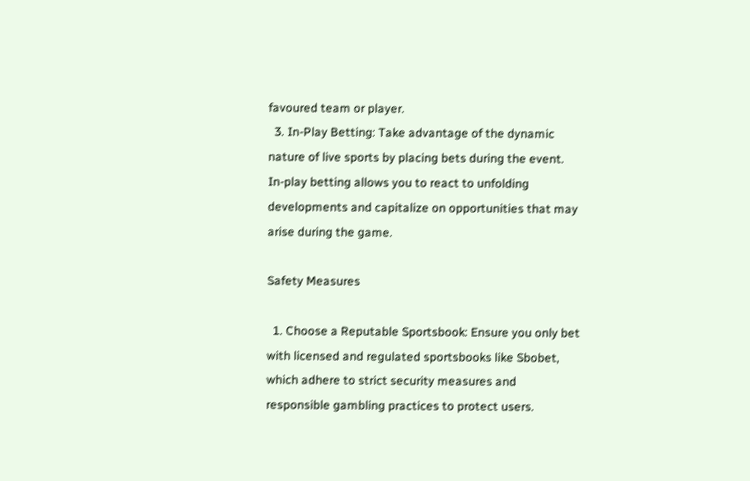favoured team or player.
  3. In-Play Betting: Take advantage of the dynamic nature of live sports by placing bets during the event. In-play betting allows you to react to unfolding developments and capitalize on opportunities that may arise during the game.

Safety Measures

  1. Choose a Reputable Sportsbook: Ensure you only bet with licensed and regulated sportsbooks like Sbobet, which adhere to strict security measures and responsible gambling practices to protect users.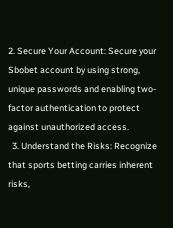2. Secure Your Account: Secure your Sbobet account by using strong, unique passwords and enabling two-factor authentication to protect against unauthorized access.
  3. Understand the Risks: Recognize that sports betting carries inherent risks,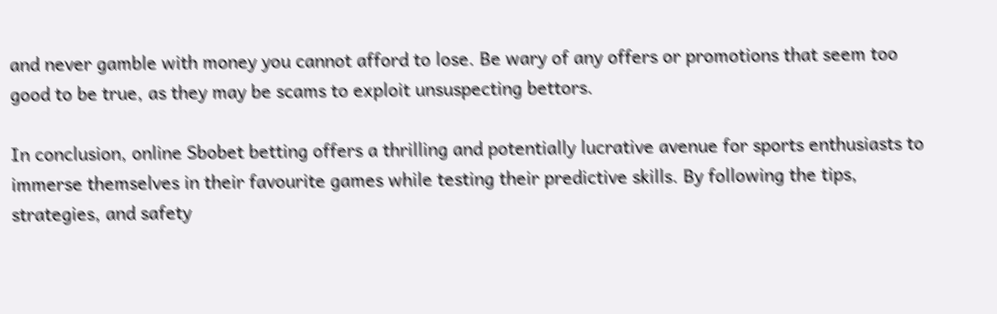and never gamble with money you cannot afford to lose. Be wary of any offers or promotions that seem too good to be true, as they may be scams to exploit unsuspecting bettors.

In conclusion, online Sbobet betting offers a thrilling and potentially lucrative avenue for sports enthusiasts to immerse themselves in their favourite games while testing their predictive skills. By following the tips, strategies, and safety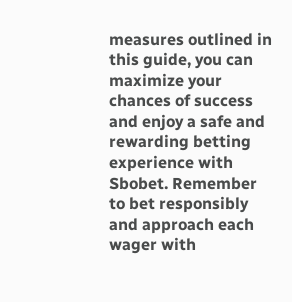measures outlined in this guide, you can maximize your chances of success and enjoy a safe and rewarding betting experience with Sbobet. Remember to bet responsibly and approach each wager with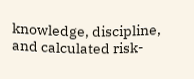knowledge, discipline, and calculated risk-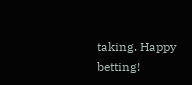taking. Happy betting!